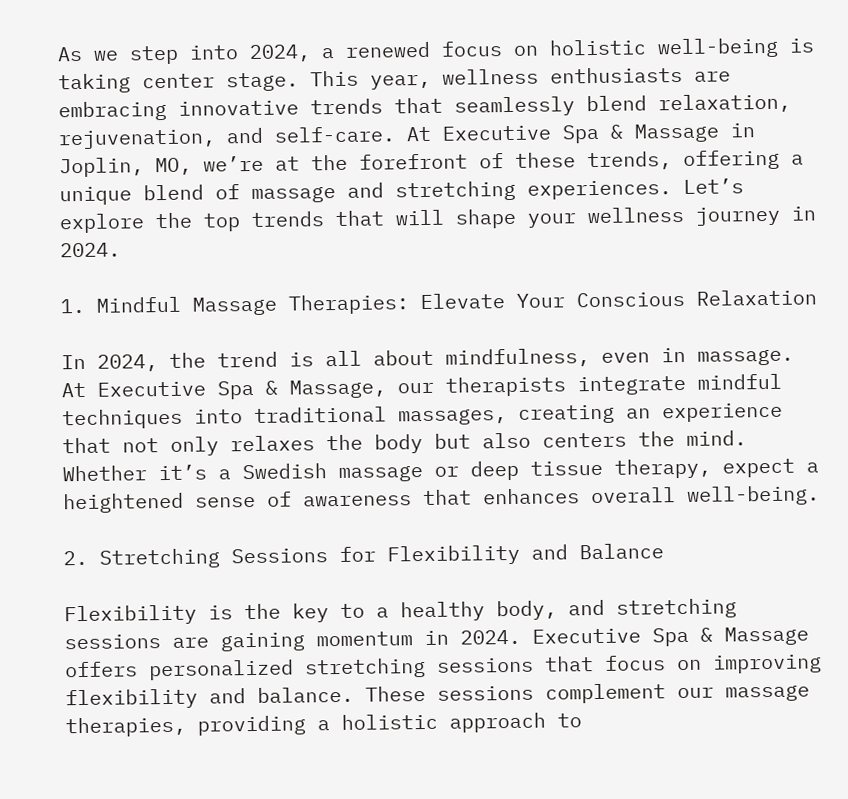As we step into 2024, a renewed focus on holistic well-being is taking center stage. This year, wellness enthusiasts are embracing innovative trends that seamlessly blend relaxation, rejuvenation, and self-care. At Executive Spa & Massage in Joplin, MO, we’re at the forefront of these trends, offering a unique blend of massage and stretching experiences. Let’s explore the top trends that will shape your wellness journey in 2024.

1. Mindful Massage Therapies: Elevate Your Conscious Relaxation

In 2024, the trend is all about mindfulness, even in massage. At Executive Spa & Massage, our therapists integrate mindful techniques into traditional massages, creating an experience that not only relaxes the body but also centers the mind. Whether it’s a Swedish massage or deep tissue therapy, expect a heightened sense of awareness that enhances overall well-being.

2. Stretching Sessions for Flexibility and Balance

Flexibility is the key to a healthy body, and stretching sessions are gaining momentum in 2024. Executive Spa & Massage offers personalized stretching sessions that focus on improving flexibility and balance. These sessions complement our massage therapies, providing a holistic approach to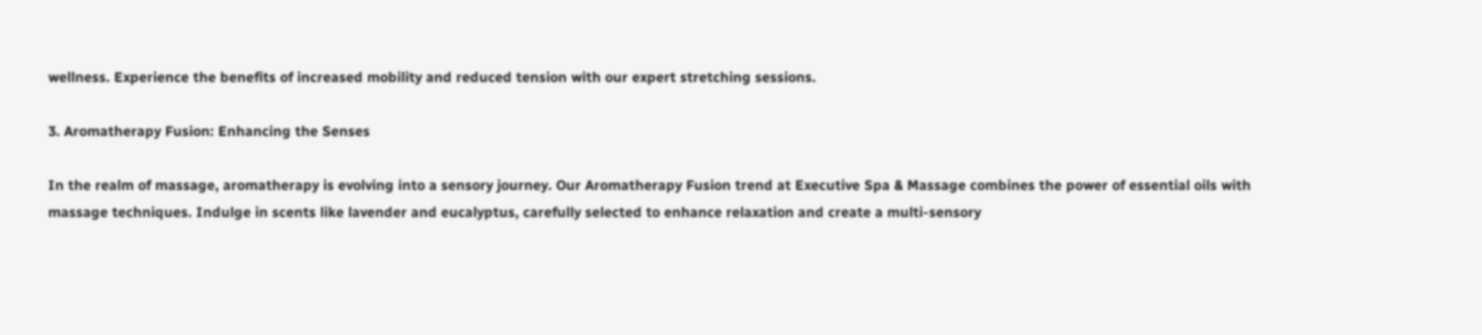wellness. Experience the benefits of increased mobility and reduced tension with our expert stretching sessions.

3. Aromatherapy Fusion: Enhancing the Senses

In the realm of massage, aromatherapy is evolving into a sensory journey. Our Aromatherapy Fusion trend at Executive Spa & Massage combines the power of essential oils with massage techniques. Indulge in scents like lavender and eucalyptus, carefully selected to enhance relaxation and create a multi-sensory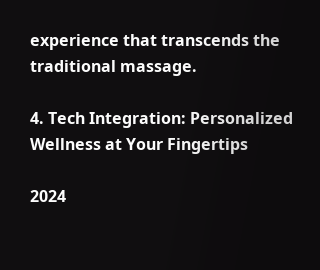experience that transcends the traditional massage.

4. Tech Integration: Personalized Wellness at Your Fingertips

2024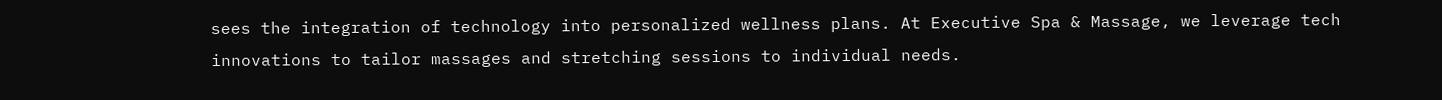sees the integration of technology into personalized wellness plans. At Executive Spa & Massage, we leverage tech innovations to tailor massages and stretching sessions to individual needs.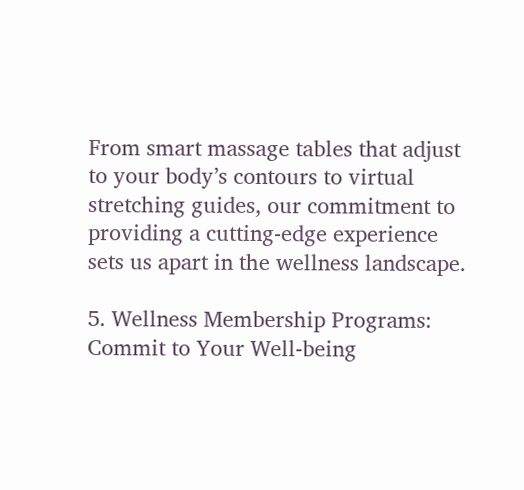From smart massage tables that adjust to your body’s contours to virtual stretching guides, our commitment to providing a cutting-edge experience sets us apart in the wellness landscape.

5. Wellness Membership Programs: Commit to Your Well-being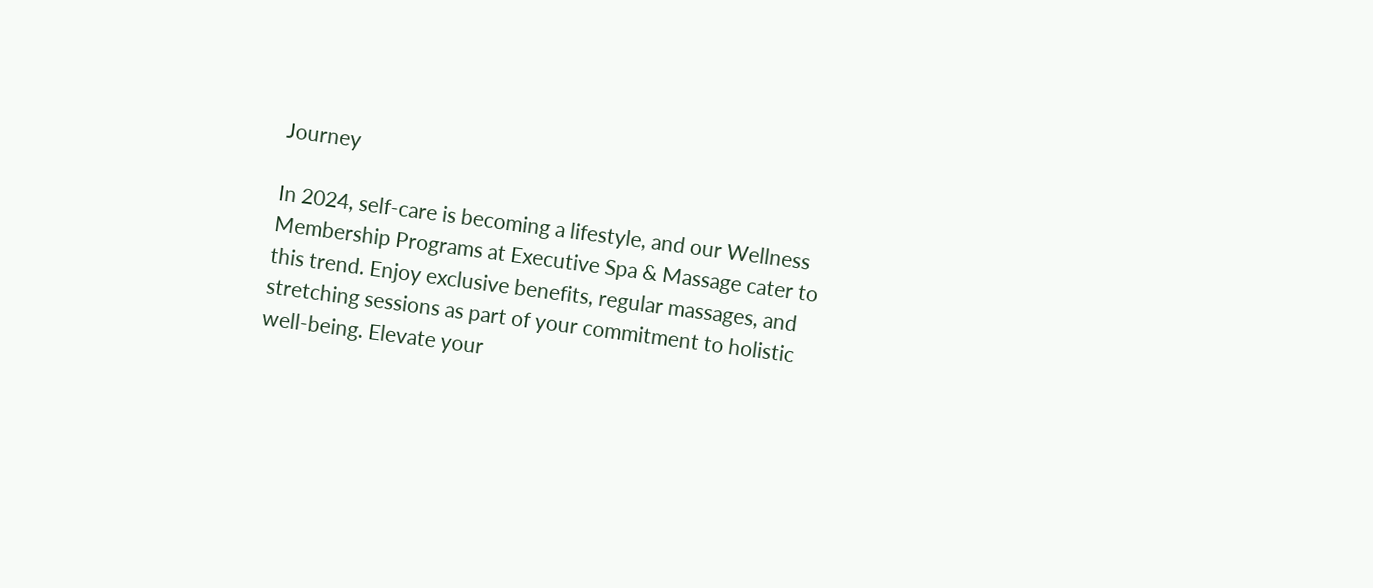Journey

In 2024, self-care is becoming a lifestyle, and our Wellness Membership Programs at Executive Spa & Massage cater to this trend. Enjoy exclusive benefits, regular massages, and stretching sessions as part of your commitment to holistic well-being. Elevate your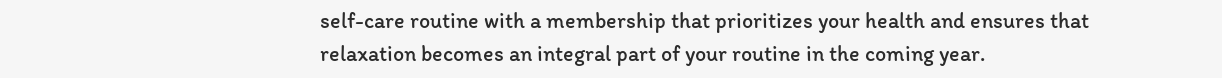self-care routine with a membership that prioritizes your health and ensures that relaxation becomes an integral part of your routine in the coming year.